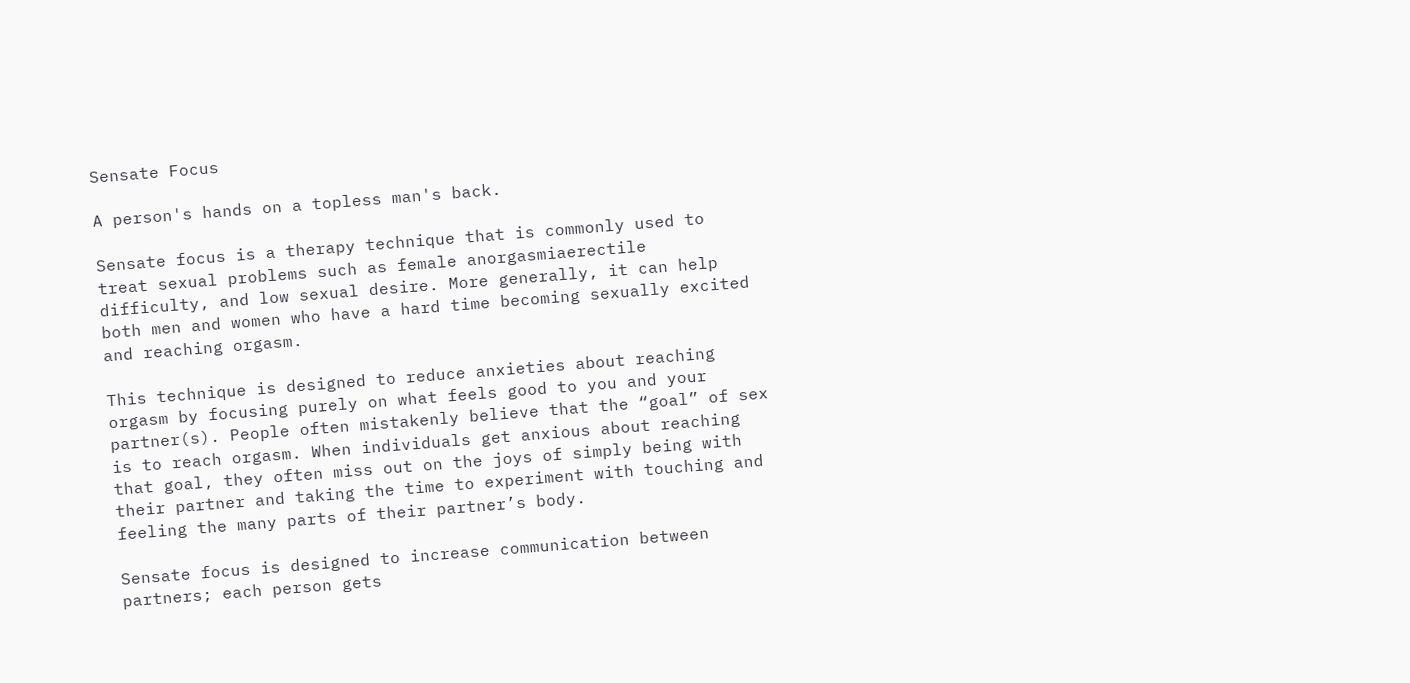Sensate Focus

A person's hands on a topless man's back.

Sensate focus is a therapy technique that is commonly used to treat sexual problems such as female anorgasmiaerectile difficulty, and low sexual desire. More generally, it can help both men and women who have a hard time becoming sexually excited and reaching orgasm.

This technique is designed to reduce anxieties about reaching orgasm by focusing purely on what feels good to you and your partner(s). People often mistakenly believe that the “goal” of sex is to reach orgasm. When individuals get anxious about reaching that goal, they often miss out on the joys of simply being with their partner and taking the time to experiment with touching and feeling the many parts of their partner’s body.

Sensate focus is designed to increase communication between partners; each person gets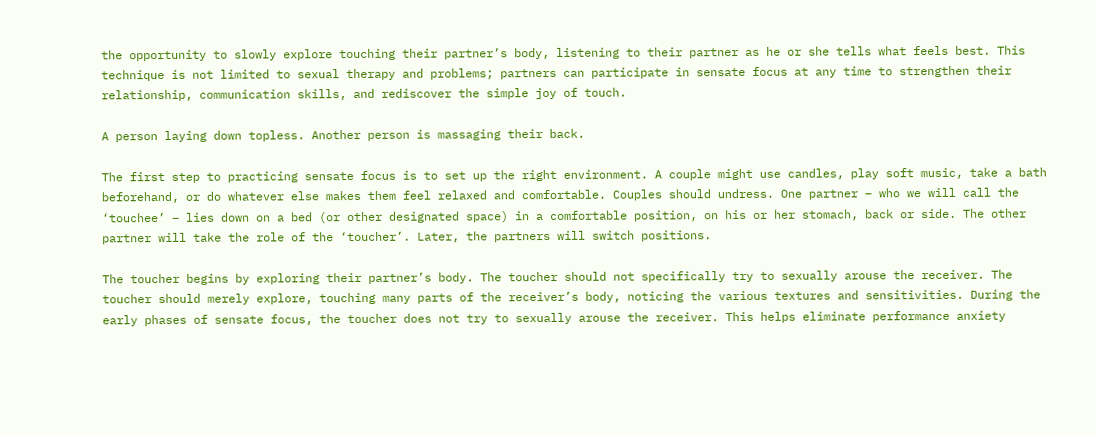the opportunity to slowly explore touching their partner’s body, listening to their partner as he or she tells what feels best. This technique is not limited to sexual therapy and problems; partners can participate in sensate focus at any time to strengthen their relationship, communication skills, and rediscover the simple joy of touch.

A person laying down topless. Another person is massaging their back.

The first step to practicing sensate focus is to set up the right environment. A couple might use candles, play soft music, take a bath beforehand, or do whatever else makes them feel relaxed and comfortable. Couples should undress. One partner – who we will call the ‘touchee’ – lies down on a bed (or other designated space) in a comfortable position, on his or her stomach, back or side. The other partner will take the role of the ‘toucher’. Later, the partners will switch positions.

The toucher begins by exploring their partner’s body. The toucher should not specifically try to sexually arouse the receiver. The toucher should merely explore, touching many parts of the receiver’s body, noticing the various textures and sensitivities. During the early phases of sensate focus, the toucher does not try to sexually arouse the receiver. This helps eliminate performance anxiety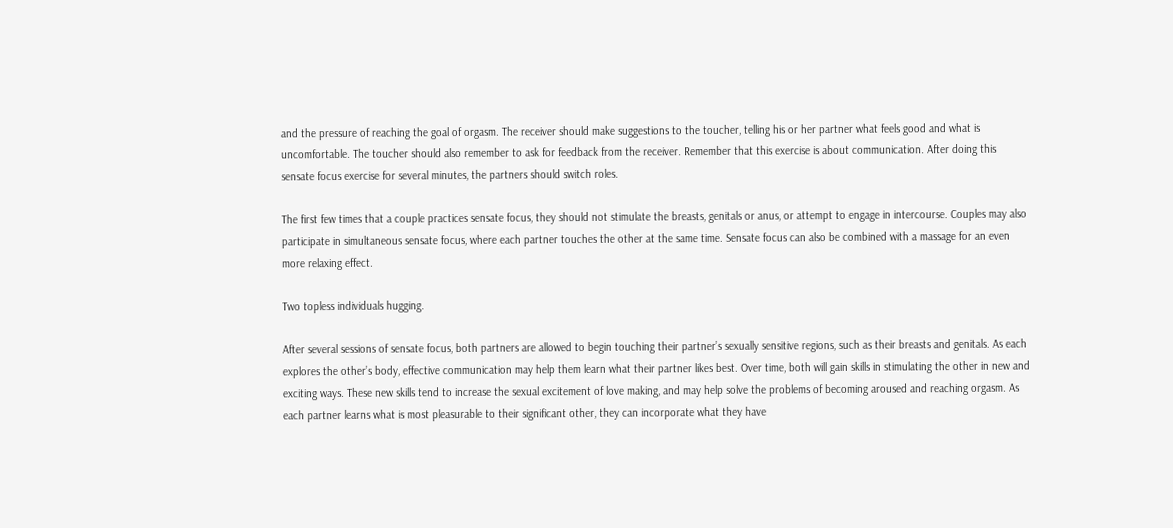and the pressure of reaching the goal of orgasm. The receiver should make suggestions to the toucher, telling his or her partner what feels good and what is uncomfortable. The toucher should also remember to ask for feedback from the receiver. Remember that this exercise is about communication. After doing this sensate focus exercise for several minutes, the partners should switch roles.

The first few times that a couple practices sensate focus, they should not stimulate the breasts, genitals or anus, or attempt to engage in intercourse. Couples may also participate in simultaneous sensate focus, where each partner touches the other at the same time. Sensate focus can also be combined with a massage for an even more relaxing effect.

Two topless individuals hugging.

After several sessions of sensate focus, both partners are allowed to begin touching their partner’s sexually sensitive regions, such as their breasts and genitals. As each explores the other’s body, effective communication may help them learn what their partner likes best. Over time, both will gain skills in stimulating the other in new and exciting ways. These new skills tend to increase the sexual excitement of love making, and may help solve the problems of becoming aroused and reaching orgasm. As each partner learns what is most pleasurable to their significant other, they can incorporate what they have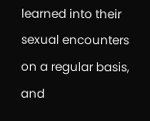learned into their sexual encounters on a regular basis, and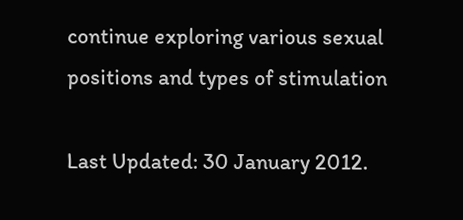continue exploring various sexual positions and types of stimulation

Last Updated: 30 January 2012.